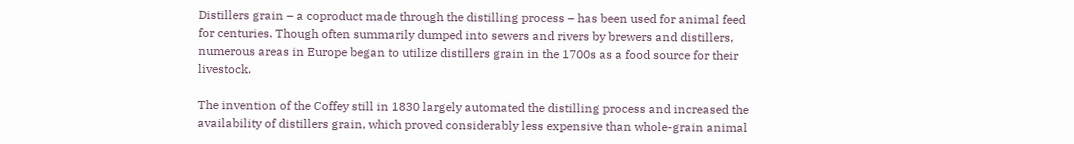Distillers grain – a coproduct made through the distilling process – has been used for animal feed for centuries. Though often summarily dumped into sewers and rivers by brewers and distillers, numerous areas in Europe began to utilize distillers grain in the 1700s as a food source for their livestock.

The invention of the Coffey still in 1830 largely automated the distilling process and increased the availability of distillers grain, which proved considerably less expensive than whole-grain animal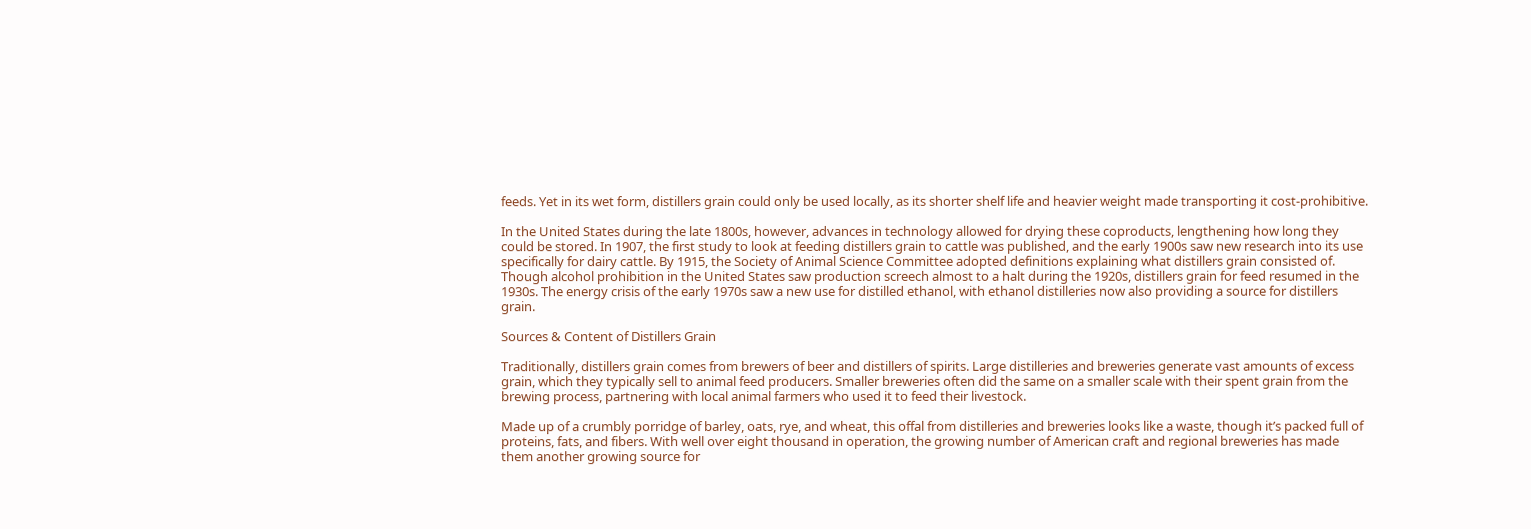feeds. Yet in its wet form, distillers grain could only be used locally, as its shorter shelf life and heavier weight made transporting it cost-prohibitive.

In the United States during the late 1800s, however, advances in technology allowed for drying these coproducts, lengthening how long they could be stored. In 1907, the first study to look at feeding distillers grain to cattle was published, and the early 1900s saw new research into its use specifically for dairy cattle. By 1915, the Society of Animal Science Committee adopted definitions explaining what distillers grain consisted of. Though alcohol prohibition in the United States saw production screech almost to a halt during the 1920s, distillers grain for feed resumed in the 1930s. The energy crisis of the early 1970s saw a new use for distilled ethanol, with ethanol distilleries now also providing a source for distillers grain.

Sources & Content of Distillers Grain

Traditionally, distillers grain comes from brewers of beer and distillers of spirits. Large distilleries and breweries generate vast amounts of excess grain, which they typically sell to animal feed producers. Smaller breweries often did the same on a smaller scale with their spent grain from the brewing process, partnering with local animal farmers who used it to feed their livestock.

Made up of a crumbly porridge of barley, oats, rye, and wheat, this offal from distilleries and breweries looks like a waste, though it’s packed full of proteins, fats, and fibers. With well over eight thousand in operation, the growing number of American craft and regional breweries has made them another growing source for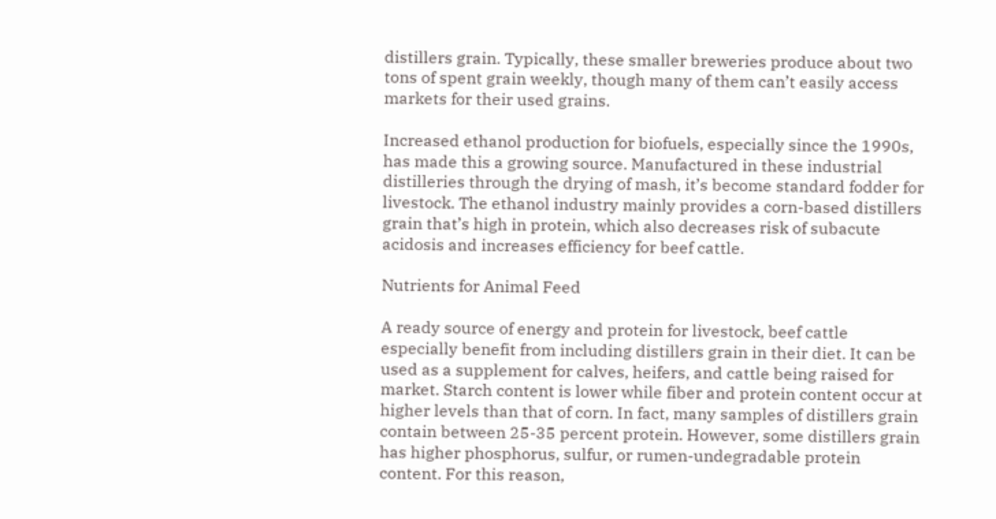distillers grain. Typically, these smaller breweries produce about two tons of spent grain weekly, though many of them can’t easily access markets for their used grains.

Increased ethanol production for biofuels, especially since the 1990s, has made this a growing source. Manufactured in these industrial distilleries through the drying of mash, it’s become standard fodder for livestock. The ethanol industry mainly provides a corn-based distillers grain that’s high in protein, which also decreases risk of subacute acidosis and increases efficiency for beef cattle.

Nutrients for Animal Feed

A ready source of energy and protein for livestock, beef cattle especially benefit from including distillers grain in their diet. It can be used as a supplement for calves, heifers, and cattle being raised for market. Starch content is lower while fiber and protein content occur at higher levels than that of corn. In fact, many samples of distillers grain contain between 25-35 percent protein. However, some distillers grain has higher phosphorus, sulfur, or rumen-undegradable protein content. For this reason,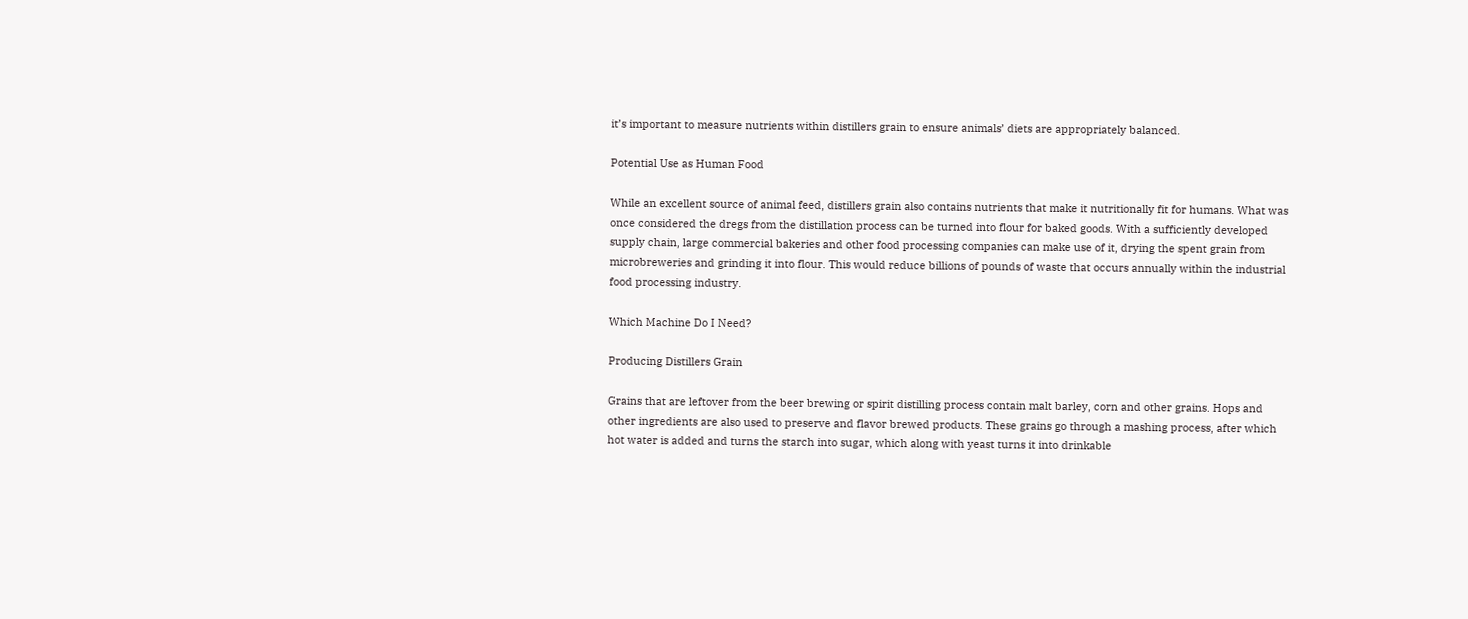it’s important to measure nutrients within distillers grain to ensure animals’ diets are appropriately balanced.

Potential Use as Human Food

While an excellent source of animal feed, distillers grain also contains nutrients that make it nutritionally fit for humans. What was once considered the dregs from the distillation process can be turned into flour for baked goods. With a sufficiently developed supply chain, large commercial bakeries and other food processing companies can make use of it, drying the spent grain from microbreweries and grinding it into flour. This would reduce billions of pounds of waste that occurs annually within the industrial food processing industry.

Which Machine Do I Need?

Producing Distillers Grain

Grains that are leftover from the beer brewing or spirit distilling process contain malt barley, corn and other grains. Hops and other ingredients are also used to preserve and flavor brewed products. These grains go through a mashing process, after which hot water is added and turns the starch into sugar, which along with yeast turns it into drinkable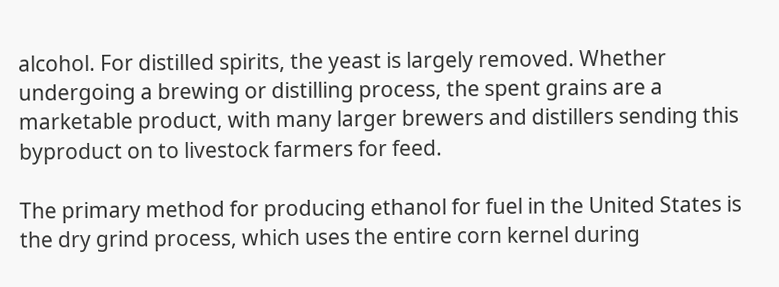alcohol. For distilled spirits, the yeast is largely removed. Whether undergoing a brewing or distilling process, the spent grains are a marketable product, with many larger brewers and distillers sending this byproduct on to livestock farmers for feed.

The primary method for producing ethanol for fuel in the United States is the dry grind process, which uses the entire corn kernel during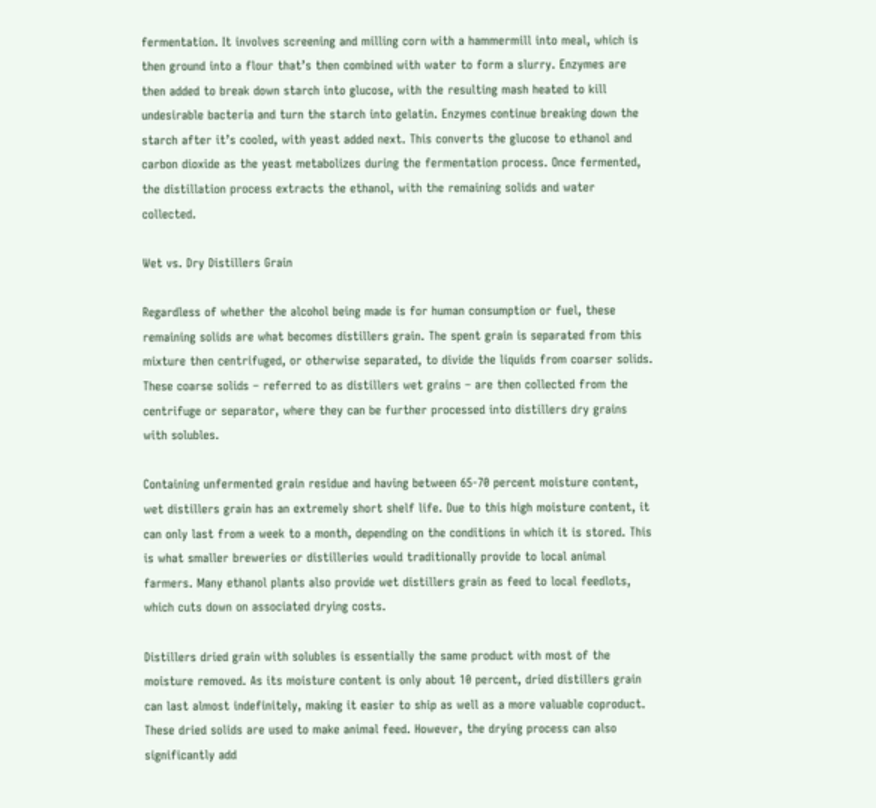fermentation. It involves screening and milling corn with a hammermill into meal, which is then ground into a flour that’s then combined with water to form a slurry. Enzymes are then added to break down starch into glucose, with the resulting mash heated to kill undesirable bacteria and turn the starch into gelatin. Enzymes continue breaking down the starch after it’s cooled, with yeast added next. This converts the glucose to ethanol and carbon dioxide as the yeast metabolizes during the fermentation process. Once fermented, the distillation process extracts the ethanol, with the remaining solids and water collected.

Wet vs. Dry Distillers Grain

Regardless of whether the alcohol being made is for human consumption or fuel, these remaining solids are what becomes distillers grain. The spent grain is separated from this mixture then centrifuged, or otherwise separated, to divide the liquids from coarser solids. These coarse solids – referred to as distillers wet grains – are then collected from the centrifuge or separator, where they can be further processed into distillers dry grains with solubles.

Containing unfermented grain residue and having between 65-70 percent moisture content, wet distillers grain has an extremely short shelf life. Due to this high moisture content, it can only last from a week to a month, depending on the conditions in which it is stored. This is what smaller breweries or distilleries would traditionally provide to local animal farmers. Many ethanol plants also provide wet distillers grain as feed to local feedlots, which cuts down on associated drying costs.

Distillers dried grain with solubles is essentially the same product with most of the moisture removed. As its moisture content is only about 10 percent, dried distillers grain can last almost indefinitely, making it easier to ship as well as a more valuable coproduct. These dried solids are used to make animal feed. However, the drying process can also significantly add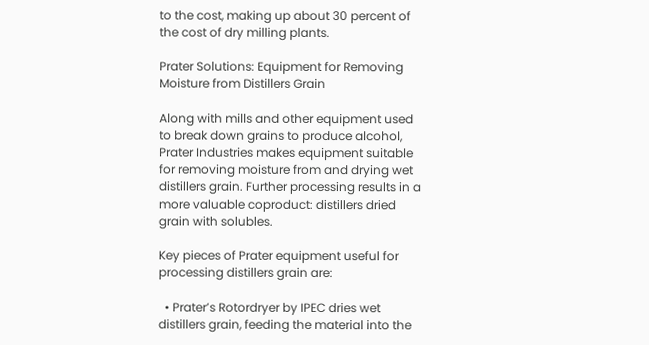to the cost, making up about 30 percent of the cost of dry milling plants.

Prater Solutions: Equipment for Removing Moisture from Distillers Grain

Along with mills and other equipment used to break down grains to produce alcohol, Prater Industries makes equipment suitable for removing moisture from and drying wet distillers grain. Further processing results in a more valuable coproduct: distillers dried grain with solubles.

Key pieces of Prater equipment useful for processing distillers grain are:

  • Prater’s Rotordryer by IPEC dries wet distillers grain, feeding the material into the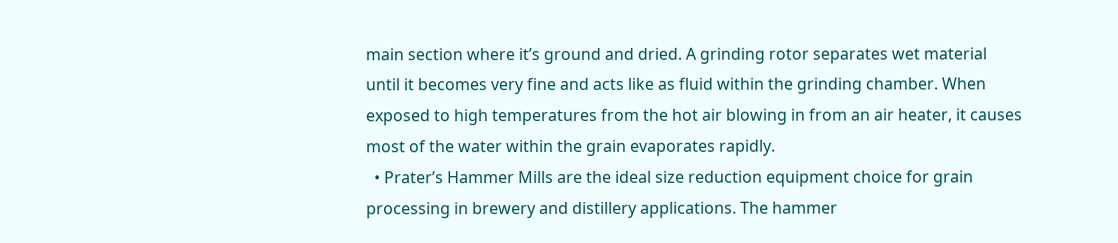main section where it’s ground and dried. A grinding rotor separates wet material until it becomes very fine and acts like as fluid within the grinding chamber. When exposed to high temperatures from the hot air blowing in from an air heater, it causes most of the water within the grain evaporates rapidly.
  • Prater’s Hammer Mills are the ideal size reduction equipment choice for grain processing in brewery and distillery applications. The hammer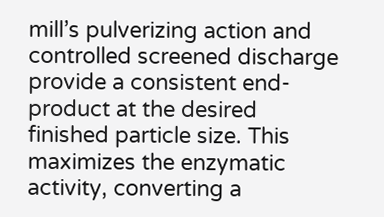mill’s pulverizing action and controlled screened discharge provide a consistent end-product at the desired finished particle size. This maximizes the enzymatic activity, converting a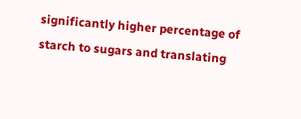significantly higher percentage of starch to sugars and translating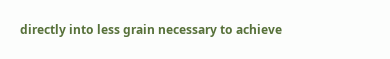directly into less grain necessary to achieve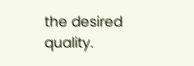the desired quality.